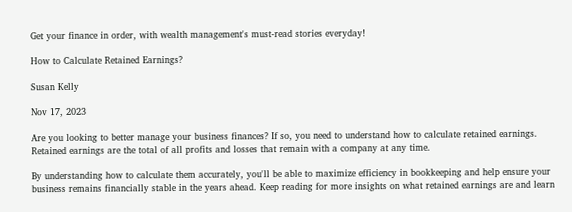Get your finance in order, with wealth management's must-read stories everyday!

How to Calculate Retained Earnings?

Susan Kelly

Nov 17, 2023

Are you looking to better manage your business finances? If so, you need to understand how to calculate retained earnings. Retained earnings are the total of all profits and losses that remain with a company at any time.

By understanding how to calculate them accurately, you'll be able to maximize efficiency in bookkeeping and help ensure your business remains financially stable in the years ahead. Keep reading for more insights on what retained earnings are and learn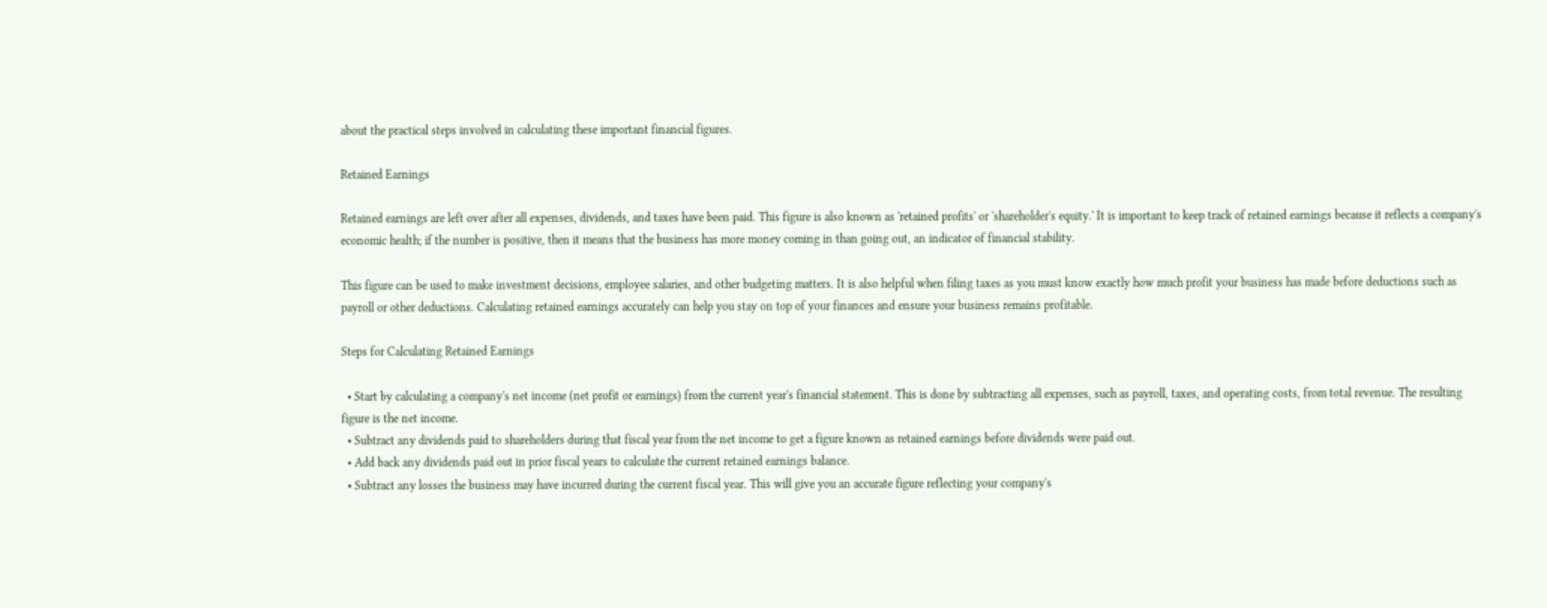about the practical steps involved in calculating these important financial figures.

Retained Earnings

Retained earnings are left over after all expenses, dividends, and taxes have been paid. This figure is also known as 'retained profits' or 'shareholder's equity.' It is important to keep track of retained earnings because it reflects a company's economic health; if the number is positive, then it means that the business has more money coming in than going out, an indicator of financial stability.

This figure can be used to make investment decisions, employee salaries, and other budgeting matters. It is also helpful when filing taxes as you must know exactly how much profit your business has made before deductions such as payroll or other deductions. Calculating retained earnings accurately can help you stay on top of your finances and ensure your business remains profitable.

Steps for Calculating Retained Earnings

  • Start by calculating a company's net income (net profit or earnings) from the current year's financial statement. This is done by subtracting all expenses, such as payroll, taxes, and operating costs, from total revenue. The resulting figure is the net income.
  • Subtract any dividends paid to shareholders during that fiscal year from the net income to get a figure known as retained earnings before dividends were paid out.
  • Add back any dividends paid out in prior fiscal years to calculate the current retained earnings balance.
  • Subtract any losses the business may have incurred during the current fiscal year. This will give you an accurate figure reflecting your company's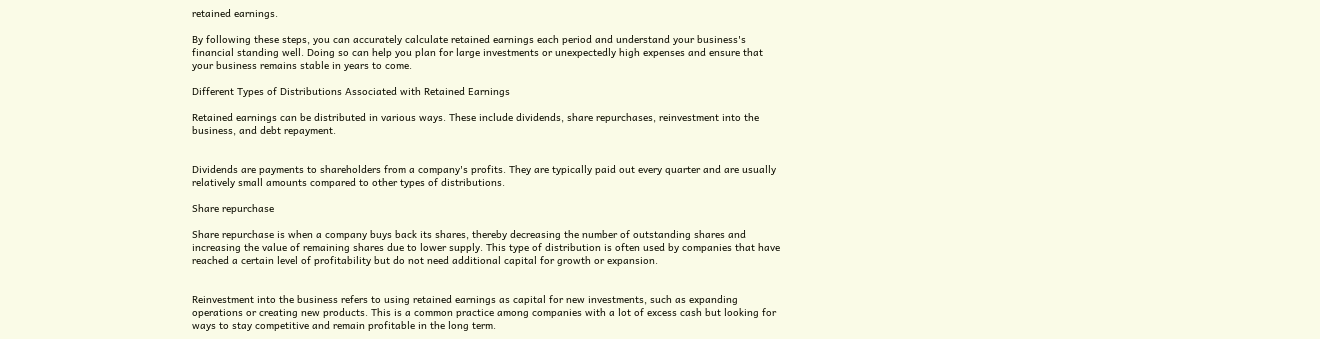retained earnings.

By following these steps, you can accurately calculate retained earnings each period and understand your business's financial standing well. Doing so can help you plan for large investments or unexpectedly high expenses and ensure that your business remains stable in years to come.

Different Types of Distributions Associated with Retained Earnings

Retained earnings can be distributed in various ways. These include dividends, share repurchases, reinvestment into the business, and debt repayment.


Dividends are payments to shareholders from a company's profits. They are typically paid out every quarter and are usually relatively small amounts compared to other types of distributions.

Share repurchase

Share repurchase is when a company buys back its shares, thereby decreasing the number of outstanding shares and increasing the value of remaining shares due to lower supply. This type of distribution is often used by companies that have reached a certain level of profitability but do not need additional capital for growth or expansion.


Reinvestment into the business refers to using retained earnings as capital for new investments, such as expanding operations or creating new products. This is a common practice among companies with a lot of excess cash but looking for ways to stay competitive and remain profitable in the long term.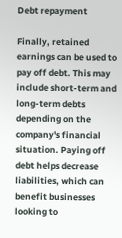Debt repayment

Finally, retained earnings can be used to pay off debt. This may include short-term and long-term debts depending on the company's financial situation. Paying off debt helps decrease liabilities, which can benefit businesses looking to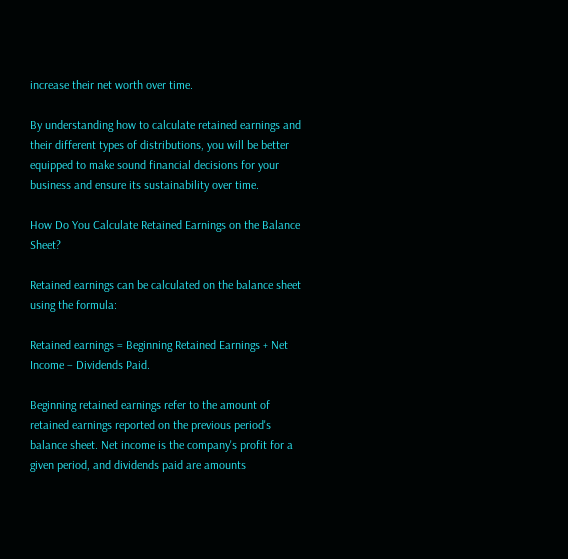increase their net worth over time.

By understanding how to calculate retained earnings and their different types of distributions, you will be better equipped to make sound financial decisions for your business and ensure its sustainability over time.

How Do You Calculate Retained Earnings on the Balance Sheet?

Retained earnings can be calculated on the balance sheet using the formula:

Retained earnings = Beginning Retained Earnings + Net Income – Dividends Paid.

Beginning retained earnings refer to the amount of retained earnings reported on the previous period's balance sheet. Net income is the company's profit for a given period, and dividends paid are amounts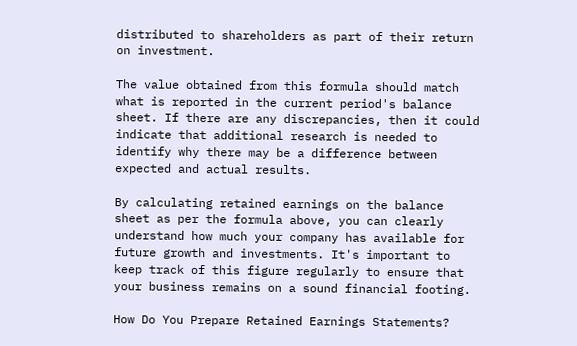distributed to shareholders as part of their return on investment.

The value obtained from this formula should match what is reported in the current period's balance sheet. If there are any discrepancies, then it could indicate that additional research is needed to identify why there may be a difference between expected and actual results.

By calculating retained earnings on the balance sheet as per the formula above, you can clearly understand how much your company has available for future growth and investments. It's important to keep track of this figure regularly to ensure that your business remains on a sound financial footing.

How Do You Prepare Retained Earnings Statements?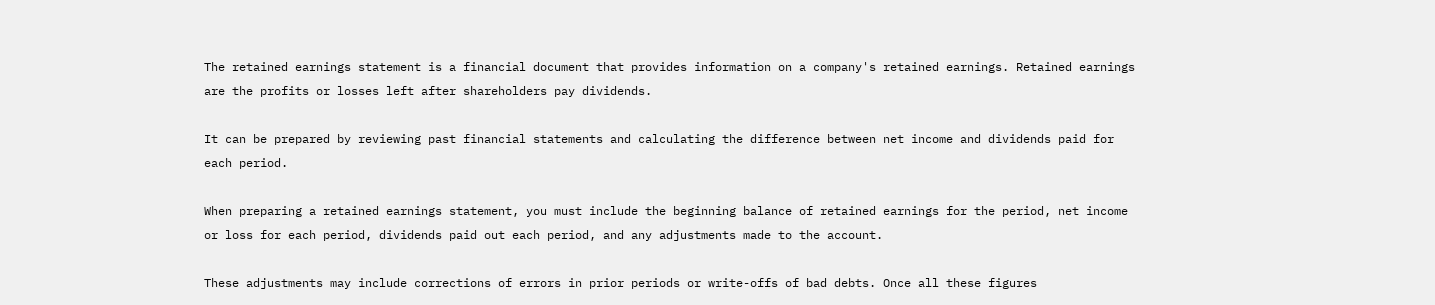The retained earnings statement is a financial document that provides information on a company's retained earnings. Retained earnings are the profits or losses left after shareholders pay dividends.

It can be prepared by reviewing past financial statements and calculating the difference between net income and dividends paid for each period.

When preparing a retained earnings statement, you must include the beginning balance of retained earnings for the period, net income or loss for each period, dividends paid out each period, and any adjustments made to the account.

These adjustments may include corrections of errors in prior periods or write-offs of bad debts. Once all these figures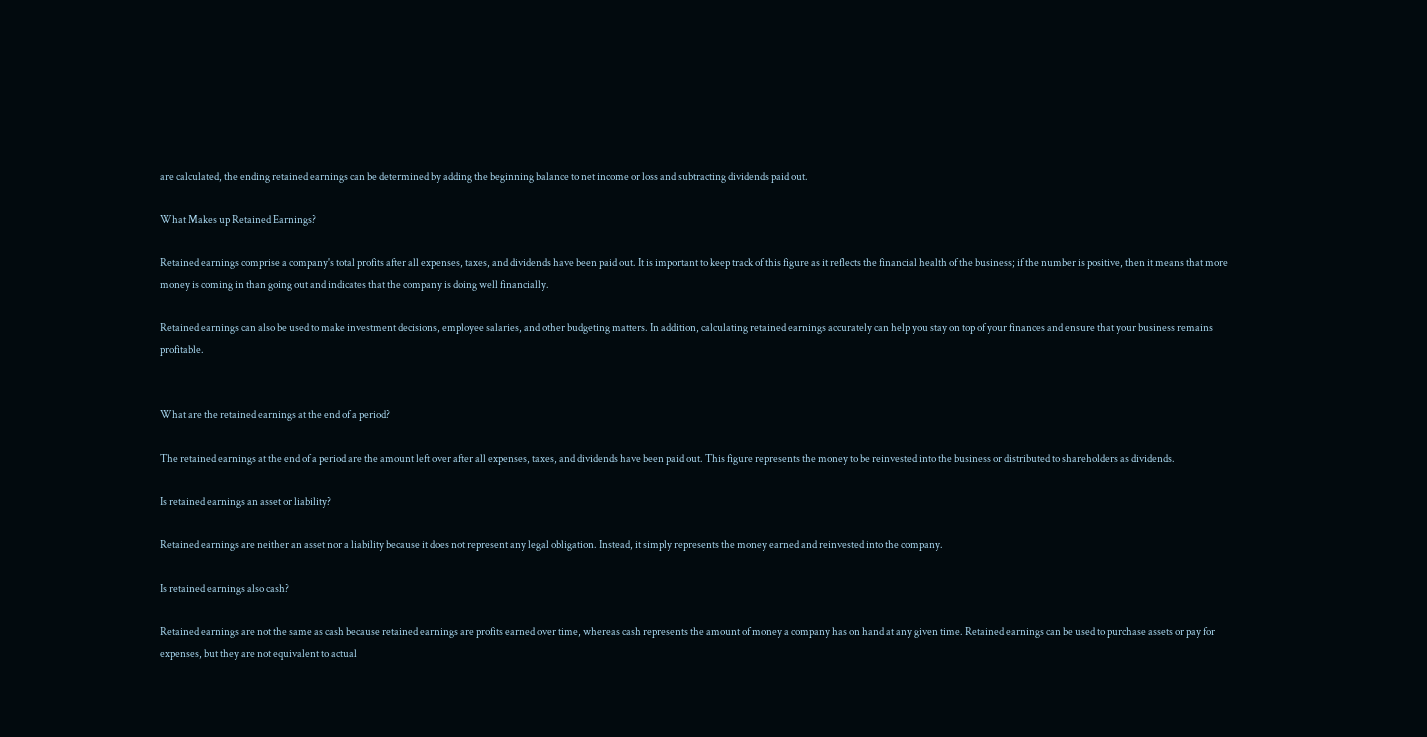are calculated, the ending retained earnings can be determined by adding the beginning balance to net income or loss and subtracting dividends paid out.

What Makes up Retained Earnings?

Retained earnings comprise a company's total profits after all expenses, taxes, and dividends have been paid out. It is important to keep track of this figure as it reflects the financial health of the business; if the number is positive, then it means that more money is coming in than going out and indicates that the company is doing well financially.

Retained earnings can also be used to make investment decisions, employee salaries, and other budgeting matters. In addition, calculating retained earnings accurately can help you stay on top of your finances and ensure that your business remains profitable.


What are the retained earnings at the end of a period?

The retained earnings at the end of a period are the amount left over after all expenses, taxes, and dividends have been paid out. This figure represents the money to be reinvested into the business or distributed to shareholders as dividends.

Is retained earnings an asset or liability?

Retained earnings are neither an asset nor a liability because it does not represent any legal obligation. Instead, it simply represents the money earned and reinvested into the company.

Is retained earnings also cash?

Retained earnings are not the same as cash because retained earnings are profits earned over time, whereas cash represents the amount of money a company has on hand at any given time. Retained earnings can be used to purchase assets or pay for expenses, but they are not equivalent to actual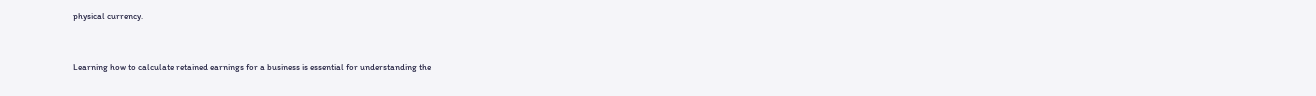physical currency.


Learning how to calculate retained earnings for a business is essential for understanding the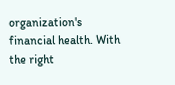organization's financial health. With the right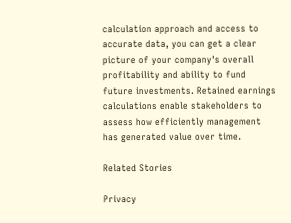calculation approach and access to accurate data, you can get a clear picture of your company's overall profitability and ability to fund future investments. Retained earnings calculations enable stakeholders to assess how efficiently management has generated value over time.

Related Stories

Privacy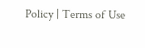Policy | Terms of Use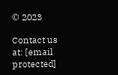© 2023

Contact us at: [email protected]